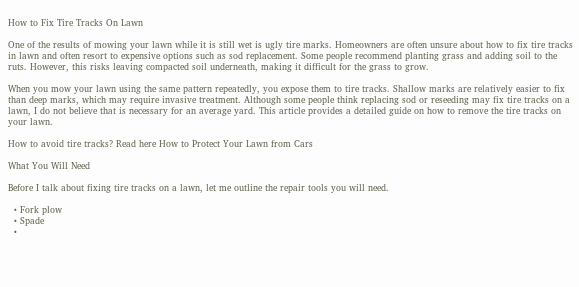How to Fix Tire Tracks On Lawn

One of the results of mowing your lawn while it is still wet is ugly tire marks. Homeowners are often unsure about how to fix tire tracks in lawn and often resort to expensive options such as sod replacement. Some people recommend planting grass and adding soil to the ruts. However, this risks leaving compacted soil underneath, making it difficult for the grass to grow.

When you mow your lawn using the same pattern repeatedly, you expose them to tire tracks. Shallow marks are relatively easier to fix than deep marks, which may require invasive treatment. Although some people think replacing sod or reseeding may fix tire tracks on a lawn, I do not believe that is necessary for an average yard. This article provides a detailed guide on how to remove the tire tracks on your lawn.

How to avoid tire tracks? Read here How to Protect Your Lawn from Cars

What You Will Need

Before I talk about fixing tire tracks on a lawn, let me outline the repair tools you will need.

  • Fork plow
  • Spade
  •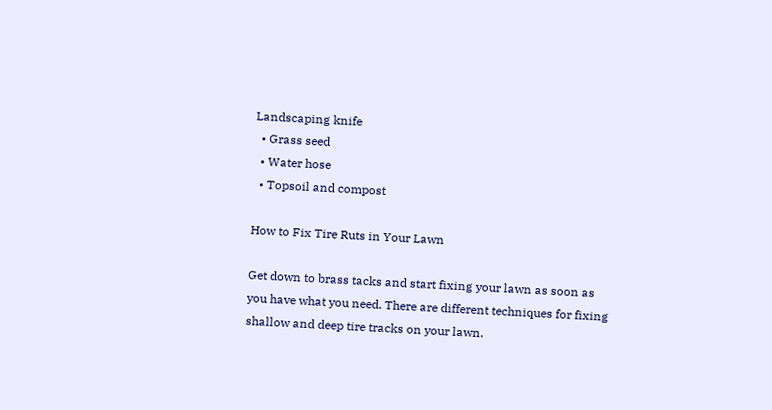Landscaping knife
  • Grass seed
  • Water hose
  • Topsoil and compost

How to Fix Tire Ruts in Your Lawn

Get down to brass tacks and start fixing your lawn as soon as you have what you need. There are different techniques for fixing shallow and deep tire tracks on your lawn.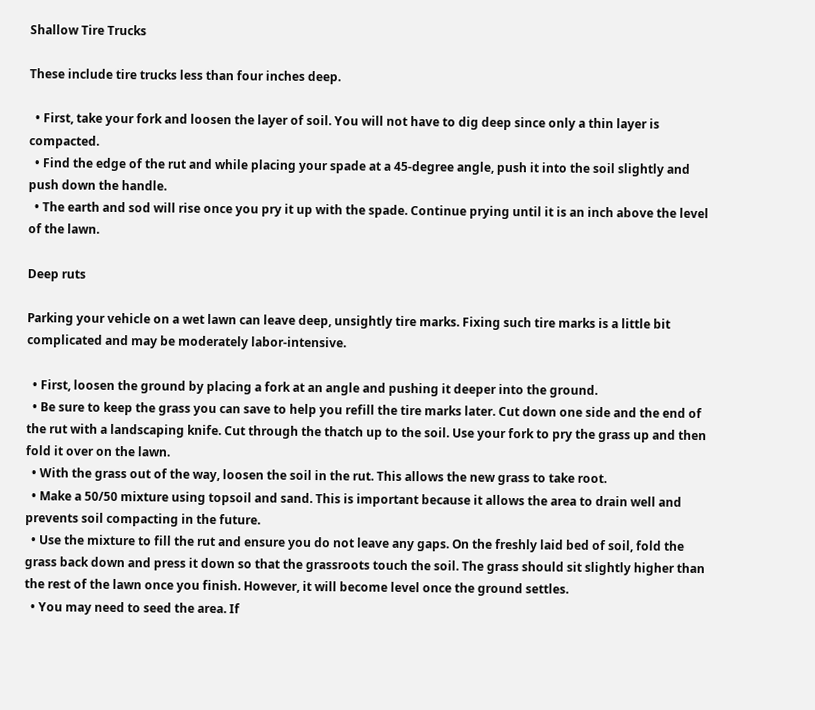Shallow Tire Trucks

These include tire trucks less than four inches deep.

  • First, take your fork and loosen the layer of soil. You will not have to dig deep since only a thin layer is compacted.
  • Find the edge of the rut and while placing your spade at a 45-degree angle, push it into the soil slightly and push down the handle.
  • The earth and sod will rise once you pry it up with the spade. Continue prying until it is an inch above the level of the lawn.

Deep ruts

Parking your vehicle on a wet lawn can leave deep, unsightly tire marks. Fixing such tire marks is a little bit complicated and may be moderately labor-intensive.

  • First, loosen the ground by placing a fork at an angle and pushing it deeper into the ground.
  • Be sure to keep the grass you can save to help you refill the tire marks later. Cut down one side and the end of the rut with a landscaping knife. Cut through the thatch up to the soil. Use your fork to pry the grass up and then fold it over on the lawn.
  • With the grass out of the way, loosen the soil in the rut. This allows the new grass to take root.
  • Make a 50/50 mixture using topsoil and sand. This is important because it allows the area to drain well and prevents soil compacting in the future.
  • Use the mixture to fill the rut and ensure you do not leave any gaps. On the freshly laid bed of soil, fold the grass back down and press it down so that the grassroots touch the soil. The grass should sit slightly higher than the rest of the lawn once you finish. However, it will become level once the ground settles.
  • You may need to seed the area. If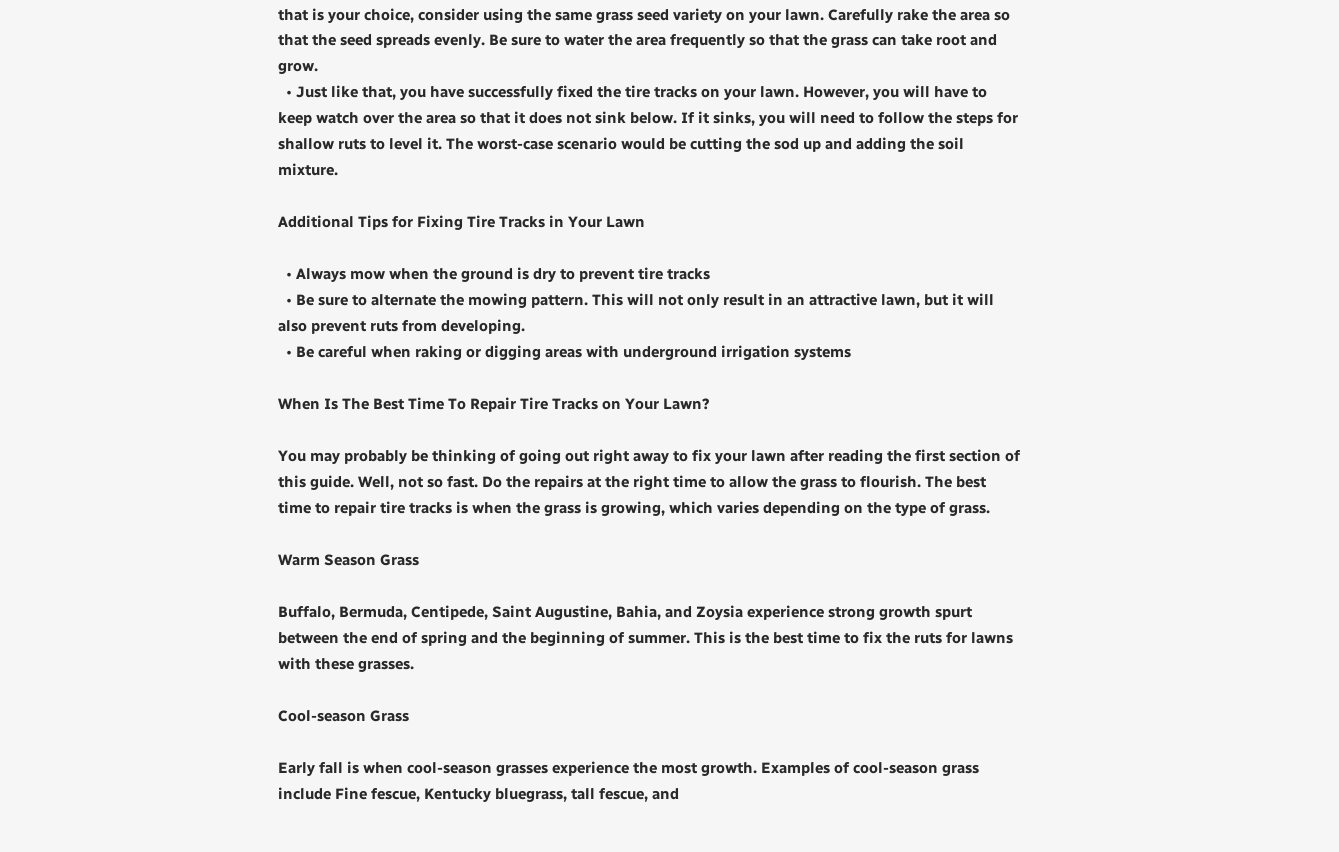that is your choice, consider using the same grass seed variety on your lawn. Carefully rake the area so that the seed spreads evenly. Be sure to water the area frequently so that the grass can take root and grow.
  • Just like that, you have successfully fixed the tire tracks on your lawn. However, you will have to keep watch over the area so that it does not sink below. If it sinks, you will need to follow the steps for shallow ruts to level it. The worst-case scenario would be cutting the sod up and adding the soil mixture.

Additional Tips for Fixing Tire Tracks in Your Lawn

  • Always mow when the ground is dry to prevent tire tracks
  • Be sure to alternate the mowing pattern. This will not only result in an attractive lawn, but it will also prevent ruts from developing.
  • Be careful when raking or digging areas with underground irrigation systems

When Is The Best Time To Repair Tire Tracks on Your Lawn?

You may probably be thinking of going out right away to fix your lawn after reading the first section of this guide. Well, not so fast. Do the repairs at the right time to allow the grass to flourish. The best time to repair tire tracks is when the grass is growing, which varies depending on the type of grass.

Warm Season Grass

Buffalo, Bermuda, Centipede, Saint Augustine, Bahia, and Zoysia experience strong growth spurt between the end of spring and the beginning of summer. This is the best time to fix the ruts for lawns with these grasses.

Cool-season Grass

Early fall is when cool-season grasses experience the most growth. Examples of cool-season grass include Fine fescue, Kentucky bluegrass, tall fescue, and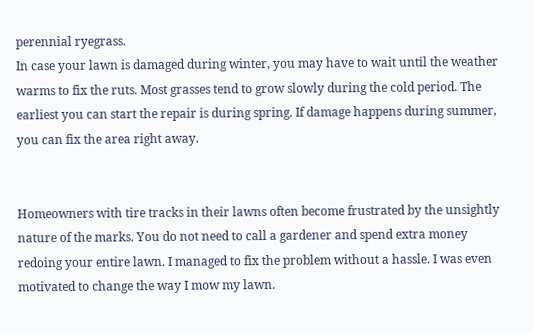perennial ryegrass.
In case your lawn is damaged during winter, you may have to wait until the weather warms to fix the ruts. Most grasses tend to grow slowly during the cold period. The earliest you can start the repair is during spring. If damage happens during summer, you can fix the area right away.


Homeowners with tire tracks in their lawns often become frustrated by the unsightly nature of the marks. You do not need to call a gardener and spend extra money redoing your entire lawn. I managed to fix the problem without a hassle. I was even motivated to change the way I mow my lawn.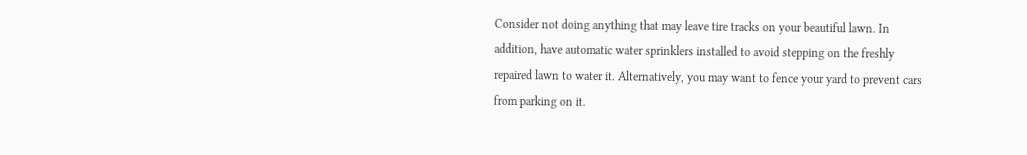Consider not doing anything that may leave tire tracks on your beautiful lawn. In addition, have automatic water sprinklers installed to avoid stepping on the freshly repaired lawn to water it. Alternatively, you may want to fence your yard to prevent cars from parking on it.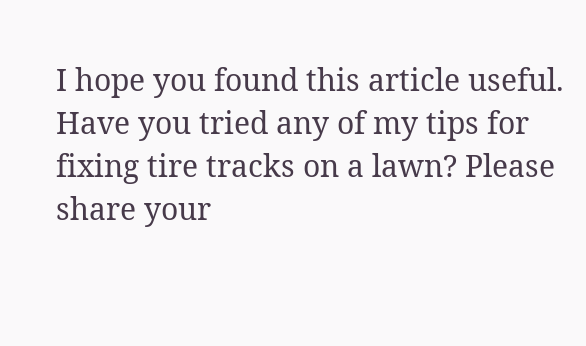I hope you found this article useful. Have you tried any of my tips for fixing tire tracks on a lawn? Please share your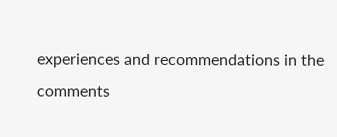experiences and recommendations in the comments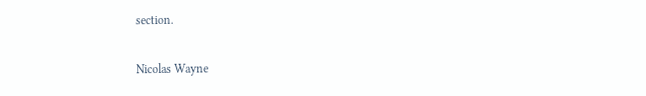section.

Nicolas Wayne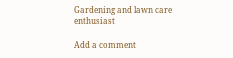Gardening and lawn care enthusiast

Add a comment